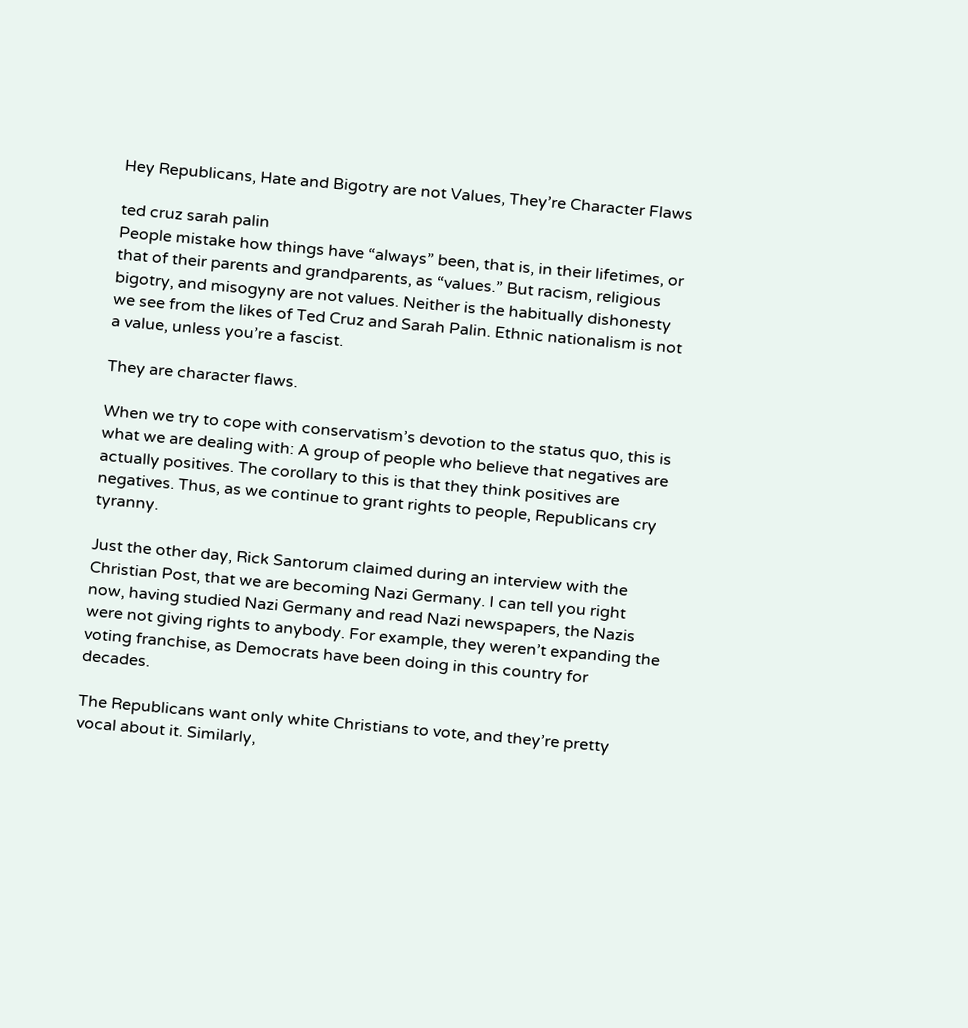Hey Republicans, Hate and Bigotry are not Values, They’re Character Flaws

ted cruz sarah palin
People mistake how things have “always” been, that is, in their lifetimes, or that of their parents and grandparents, as “values.” But racism, religious bigotry, and misogyny are not values. Neither is the habitually dishonesty we see from the likes of Ted Cruz and Sarah Palin. Ethnic nationalism is not a value, unless you’re a fascist.

They are character flaws.

When we try to cope with conservatism’s devotion to the status quo, this is what we are dealing with: A group of people who believe that negatives are actually positives. The corollary to this is that they think positives are negatives. Thus, as we continue to grant rights to people, Republicans cry tyranny.

Just the other day, Rick Santorum claimed during an interview with the Christian Post, that we are becoming Nazi Germany. I can tell you right now, having studied Nazi Germany and read Nazi newspapers, the Nazis were not giving rights to anybody. For example, they weren’t expanding the voting franchise, as Democrats have been doing in this country for decades.

The Republicans want only white Christians to vote, and they’re pretty vocal about it. Similarly,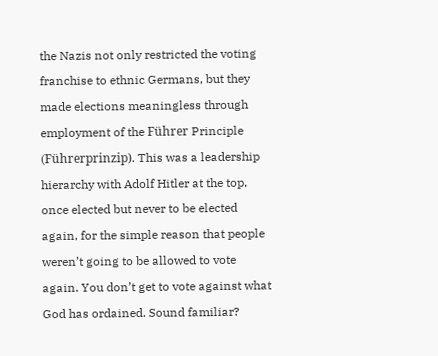the Nazis not only restricted the voting franchise to ethnic Germans, but they made elections meaningless through employment of the Führer Principle (Führerprinzip). This was a leadership hierarchy with Adolf Hitler at the top, once elected but never to be elected again, for the simple reason that people weren’t going to be allowed to vote again. You don’t get to vote against what God has ordained. Sound familiar?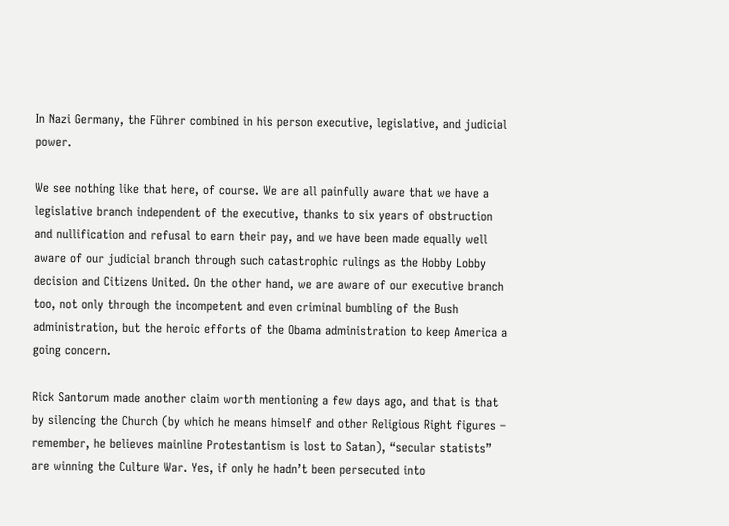In Nazi Germany, the Führer combined in his person executive, legislative, and judicial power.

We see nothing like that here, of course. We are all painfully aware that we have a legislative branch independent of the executive, thanks to six years of obstruction and nullification and refusal to earn their pay, and we have been made equally well aware of our judicial branch through such catastrophic rulings as the Hobby Lobby decision and Citizens United. On the other hand, we are aware of our executive branch too, not only through the incompetent and even criminal bumbling of the Bush administration, but the heroic efforts of the Obama administration to keep America a going concern.

Rick Santorum made another claim worth mentioning a few days ago, and that is that by silencing the Church (by which he means himself and other Religious Right figures – remember, he believes mainline Protestantism is lost to Satan), “secular statists” are winning the Culture War. Yes, if only he hadn’t been persecuted into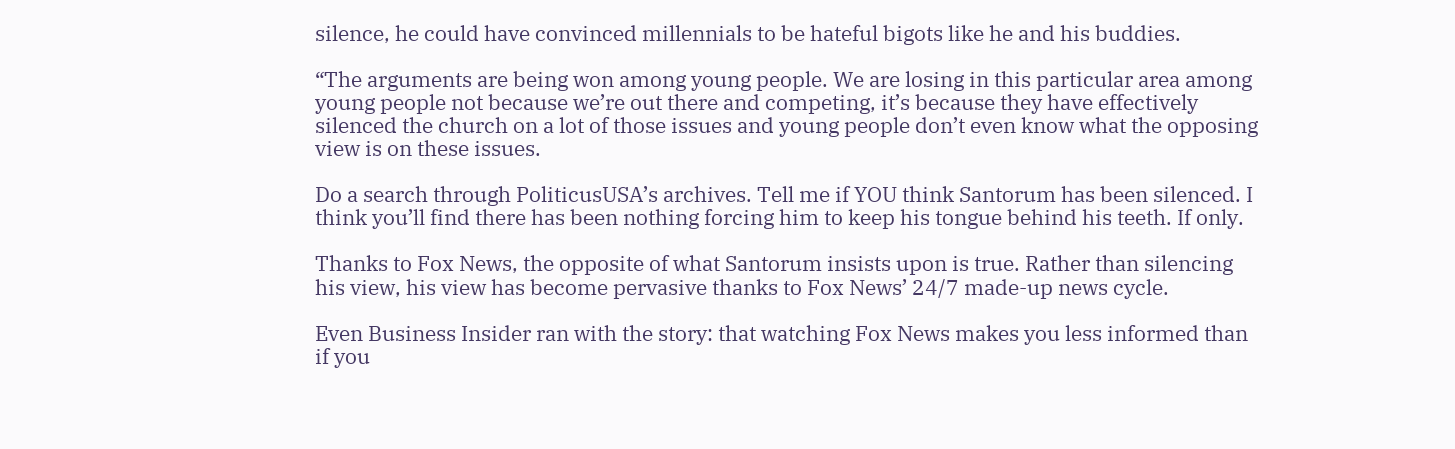silence, he could have convinced millennials to be hateful bigots like he and his buddies.

“The arguments are being won among young people. We are losing in this particular area among young people not because we’re out there and competing, it’s because they have effectively silenced the church on a lot of those issues and young people don’t even know what the opposing view is on these issues.

Do a search through PoliticusUSA’s archives. Tell me if YOU think Santorum has been silenced. I think you’ll find there has been nothing forcing him to keep his tongue behind his teeth. If only.

Thanks to Fox News, the opposite of what Santorum insists upon is true. Rather than silencing his view, his view has become pervasive thanks to Fox News’ 24/7 made-up news cycle.

Even Business Insider ran with the story: that watching Fox News makes you less informed than if you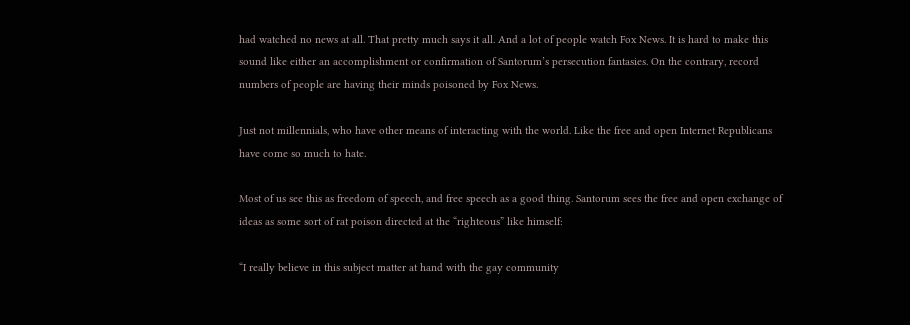had watched no news at all. That pretty much says it all. And a lot of people watch Fox News. It is hard to make this sound like either an accomplishment or confirmation of Santorum’s persecution fantasies. On the contrary, record numbers of people are having their minds poisoned by Fox News.

Just not millennials, who have other means of interacting with the world. Like the free and open Internet Republicans have come so much to hate.

Most of us see this as freedom of speech, and free speech as a good thing. Santorum sees the free and open exchange of ideas as some sort of rat poison directed at the “righteous” like himself:

“I really believe in this subject matter at hand with the gay community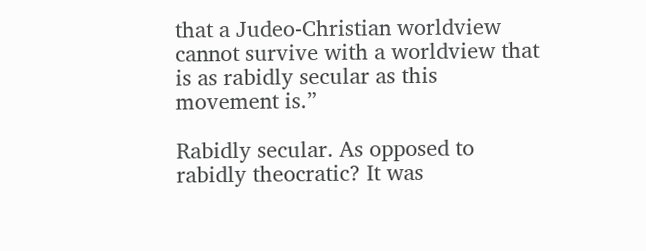that a Judeo-Christian worldview cannot survive with a worldview that is as rabidly secular as this movement is.”

Rabidly secular. As opposed to rabidly theocratic? It was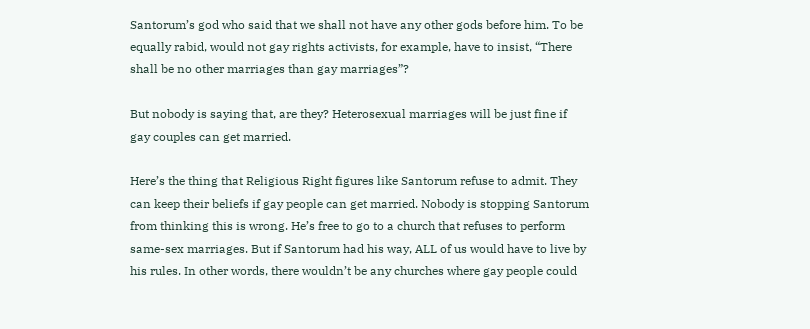Santorum’s god who said that we shall not have any other gods before him. To be equally rabid, would not gay rights activists, for example, have to insist, “There shall be no other marriages than gay marriages”?

But nobody is saying that, are they? Heterosexual marriages will be just fine if gay couples can get married.

Here’s the thing that Religious Right figures like Santorum refuse to admit. They can keep their beliefs if gay people can get married. Nobody is stopping Santorum from thinking this is wrong. He’s free to go to a church that refuses to perform same-sex marriages. But if Santorum had his way, ALL of us would have to live by his rules. In other words, there wouldn’t be any churches where gay people could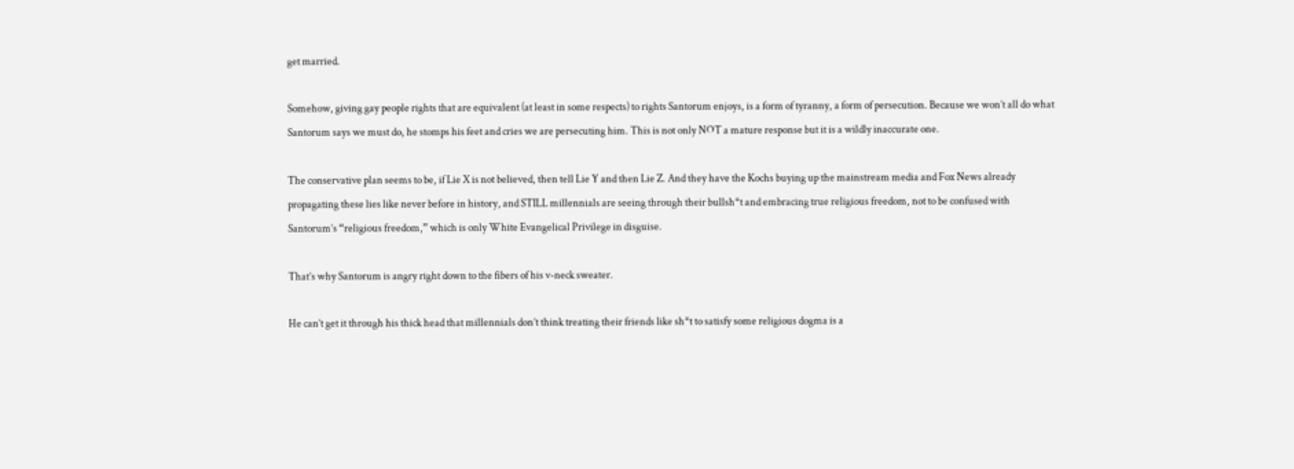get married.

Somehow, giving gay people rights that are equivalent (at least in some respects) to rights Santorum enjoys, is a form of tyranny, a form of persecution. Because we won’t all do what Santorum says we must do, he stomps his feet and cries we are persecuting him. This is not only NOT a mature response but it is a wildly inaccurate one.

The conservative plan seems to be, if Lie X is not believed, then tell Lie Y and then Lie Z. And they have the Kochs buying up the mainstream media and Fox News already propagating these lies like never before in history, and STILL millennials are seeing through their bullsh*t and embracing true religious freedom, not to be confused with Santorum’s “religious freedom,” which is only White Evangelical Privilege in disguise.

That’s why Santorum is angry right down to the fibers of his v-neck sweater.

He can’t get it through his thick head that millennials don’t think treating their friends like sh*t to satisfy some religious dogma is a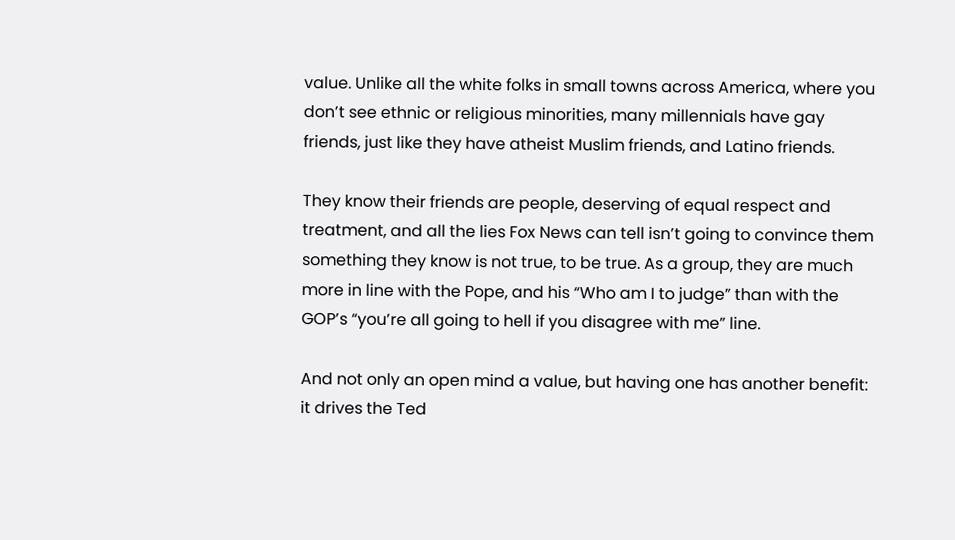value. Unlike all the white folks in small towns across America, where you don’t see ethnic or religious minorities, many millennials have gay friends, just like they have atheist Muslim friends, and Latino friends.

They know their friends are people, deserving of equal respect and treatment, and all the lies Fox News can tell isn’t going to convince them something they know is not true, to be true. As a group, they are much more in line with the Pope, and his “Who am I to judge” than with the GOP’s “you’re all going to hell if you disagree with me” line.

And not only an open mind a value, but having one has another benefit: it drives the Ted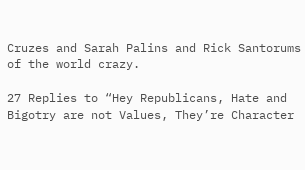Cruzes and Sarah Palins and Rick Santorums of the world crazy.

27 Replies to “Hey Republicans, Hate and Bigotry are not Values, They’re Character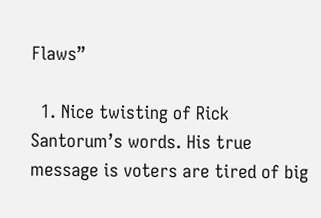Flaws”

  1. Nice twisting of Rick Santorum’s words. His true message is voters are tired of big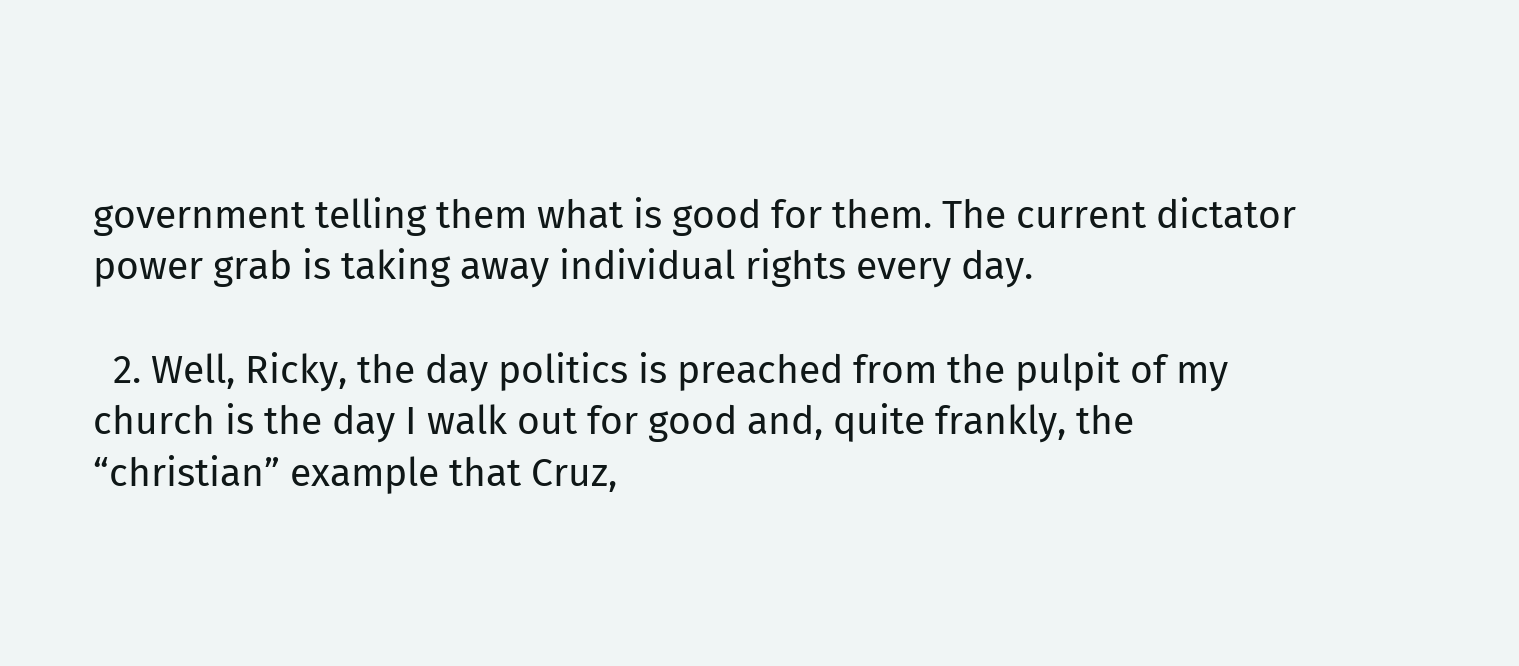government telling them what is good for them. The current dictator power grab is taking away individual rights every day.

  2. Well, Ricky, the day politics is preached from the pulpit of my church is the day I walk out for good and, quite frankly, the “christian” example that Cruz,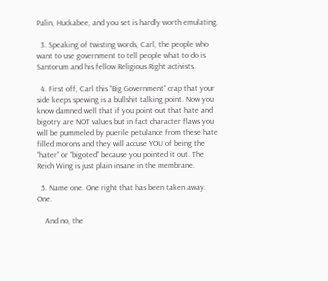Palin, Huckabee, and you set is hardly worth emulating.

  3. Speaking of twisting words, Carl, the people who want to use government to tell people what to do is Santorum and his fellow Religious Right activists.

  4. First off, Carl this “Big Government” crap that your side keeps spewing is a bullshit talking point. Now you know damned well that if you point out that hate and bigotry are NOT values but in fact character flaws you will be pummeled by puerile petulance from these hate filled morons and they will accuse YOU of being the “hater” or “bigoted” because you pointed it out. The Reich Wing is just plain insane in the membrane.

  5. Name one. One right that has been taken away. One.

    And no, the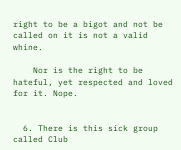right to be a bigot and not be called on it is not a valid whine.

    Nor is the right to be hateful, yet respected and loved for it. Nope.


  6. There is this sick group called Club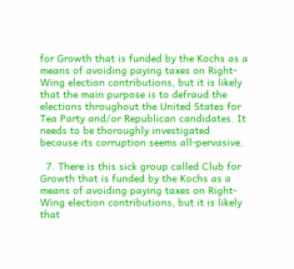for Growth that is funded by the Kochs as a means of avoiding paying taxes on Right-Wing election contributions, but it is likely that the main purpose is to defraud the elections throughout the United States for Tea Party and/or Republican candidates. It needs to be thoroughly investigated because its corruption seems all-pervasive.

  7. There is this sick group called Club for Growth that is funded by the Kochs as a means of avoiding paying taxes on Right-Wing election contributions, but it is likely that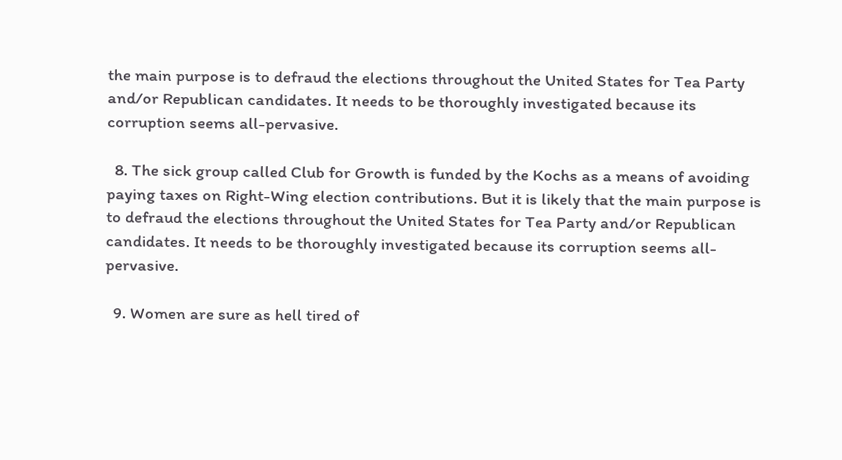the main purpose is to defraud the elections throughout the United States for Tea Party and/or Republican candidates. It needs to be thoroughly investigated because its corruption seems all-pervasive.

  8. The sick group called Club for Growth is funded by the Kochs as a means of avoiding paying taxes on Right-Wing election contributions. But it is likely that the main purpose is to defraud the elections throughout the United States for Tea Party and/or Republican candidates. It needs to be thoroughly investigated because its corruption seems all-pervasive.

  9. Women are sure as hell tired of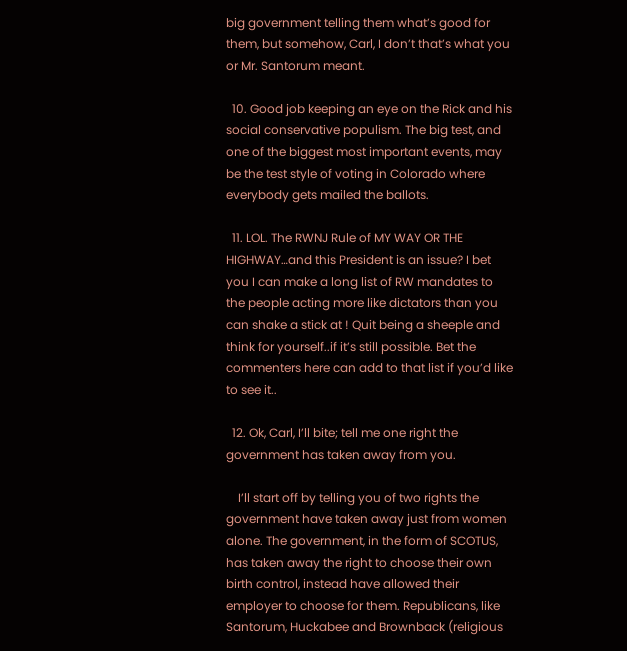big government telling them what’s good for them, but somehow, Carl, I don’t that’s what you or Mr. Santorum meant.

  10. Good job keeping an eye on the Rick and his social conservative populism. The big test, and one of the biggest most important events, may be the test style of voting in Colorado where everybody gets mailed the ballots.

  11. LOL. The RWNJ Rule of MY WAY OR THE HIGHWAY…and this President is an issue? I bet you I can make a long list of RW mandates to the people acting more like dictators than you can shake a stick at ! Quit being a sheeple and think for yourself..if it’s still possible. Bet the commenters here can add to that list if you’d like to see it..

  12. Ok, Carl, I’ll bite; tell me one right the government has taken away from you.

    I’ll start off by telling you of two rights the government have taken away just from women alone. The government, in the form of SCOTUS, has taken away the right to choose their own birth control, instead have allowed their employer to choose for them. Republicans, like Santorum, Huckabee and Brownback (religious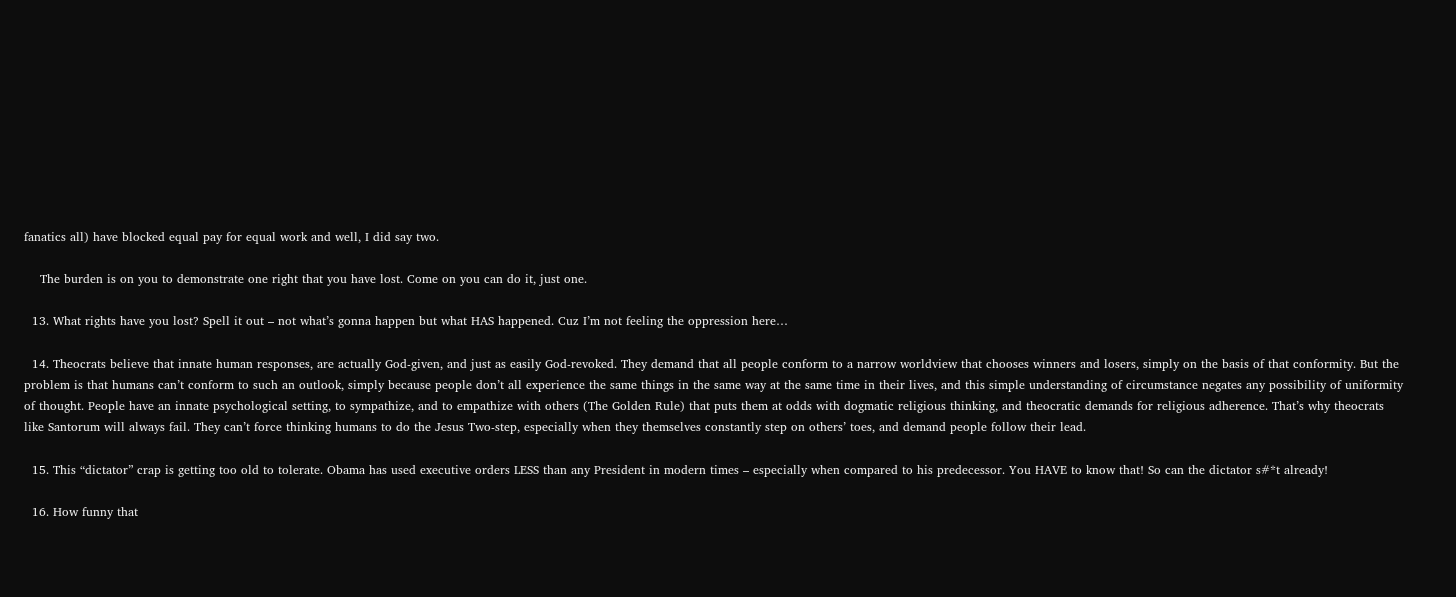fanatics all) have blocked equal pay for equal work and well, I did say two.

    The burden is on you to demonstrate one right that you have lost. Come on you can do it, just one.

  13. What rights have you lost? Spell it out – not what’s gonna happen but what HAS happened. Cuz I’m not feeling the oppression here…

  14. Theocrats believe that innate human responses, are actually God-given, and just as easily God-revoked. They demand that all people conform to a narrow worldview that chooses winners and losers, simply on the basis of that conformity. But the problem is that humans can’t conform to such an outlook, simply because people don’t all experience the same things in the same way at the same time in their lives, and this simple understanding of circumstance negates any possibility of uniformity of thought. People have an innate psychological setting, to sympathize, and to empathize with others (The Golden Rule) that puts them at odds with dogmatic religious thinking, and theocratic demands for religious adherence. That’s why theocrats like Santorum will always fail. They can’t force thinking humans to do the Jesus Two-step, especially when they themselves constantly step on others’ toes, and demand people follow their lead.

  15. This “dictator” crap is getting too old to tolerate. Obama has used executive orders LESS than any President in modern times – especially when compared to his predecessor. You HAVE to know that! So can the dictator s#*t already!

  16. How funny that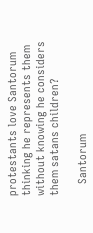protestants love Santorum thinking he represents them without knowing he considers them satans children?

    Santorum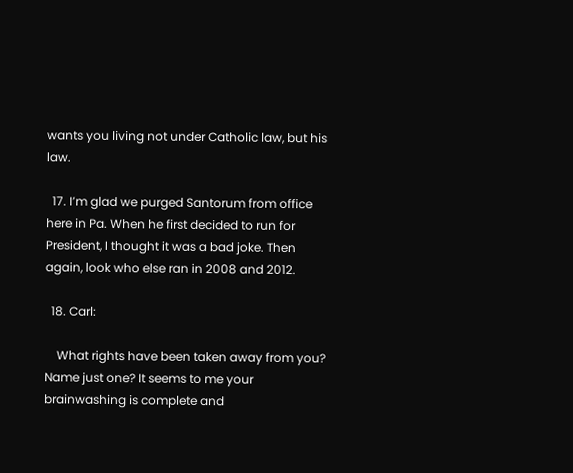wants you living not under Catholic law, but his law.

  17. I’m glad we purged Santorum from office here in Pa. When he first decided to run for President, I thought it was a bad joke. Then again, look who else ran in 2008 and 2012.

  18. Carl:

    What rights have been taken away from you? Name just one? It seems to me your brainwashing is complete and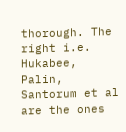thorough. The right i.e. Hukabee, Palin, Santorum et al are the ones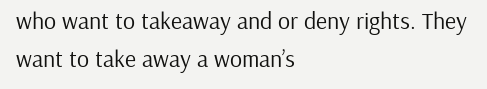who want to takeaway and or deny rights. They want to take away a woman’s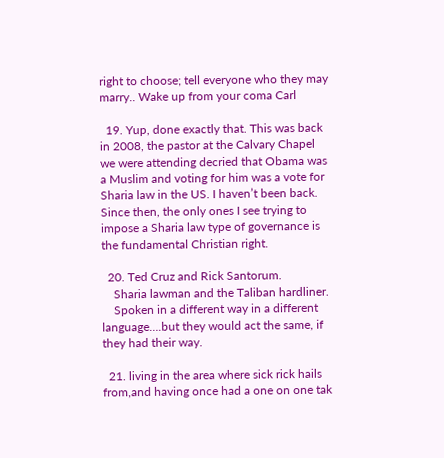right to choose; tell everyone who they may marry.. Wake up from your coma Carl

  19. Yup, done exactly that. This was back in 2008, the pastor at the Calvary Chapel we were attending decried that Obama was a Muslim and voting for him was a vote for Sharia law in the US. I haven’t been back. Since then, the only ones I see trying to impose a Sharia law type of governance is the fundamental Christian right.

  20. Ted Cruz and Rick Santorum.
    Sharia lawman and the Taliban hardliner.
    Spoken in a different way in a different language….but they would act the same, if they had their way.

  21. living in the area where sick rick hails from,and having once had a one on one tak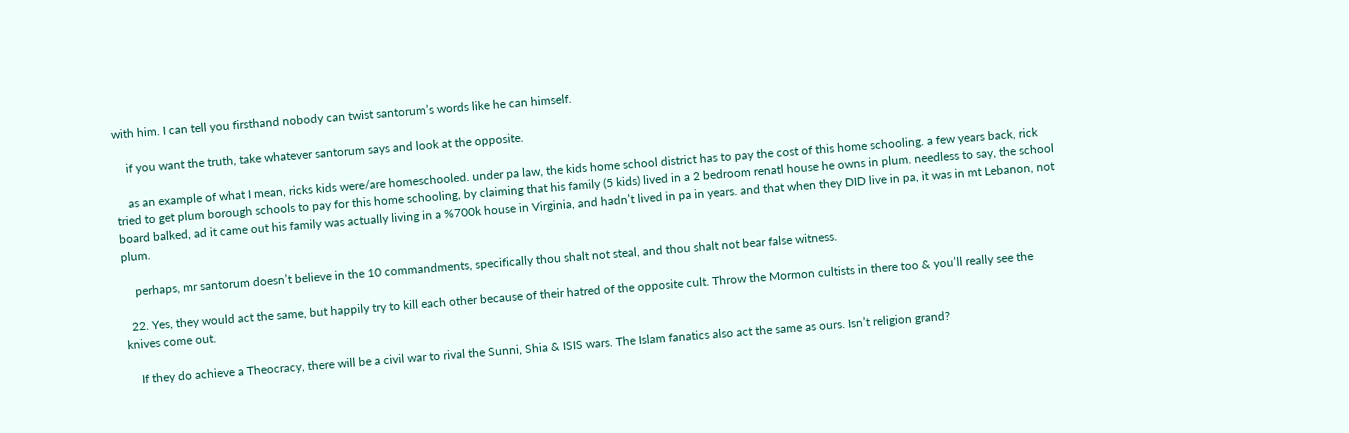with him. I can tell you firsthand nobody can twist santorum’s words like he can himself.

    if you want the truth, take whatever santorum says and look at the opposite.

    as an example of what I mean, ricks kids were/are homeschooled. under pa law, the kids home school district has to pay the cost of this home schooling. a few years back, rick tried to get plum borough schools to pay for this home schooling, by claiming that his family (5 kids) lived in a 2 bedroom renatl house he owns in plum. needless to say, the school board balked, ad it came out his family was actually living in a %700k house in Virginia, and hadn’t lived in pa in years. and that when they DID live in pa, it was in mt Lebanon, not plum.

    perhaps, mr santorum doesn’t believe in the 10 commandments, specifically thou shalt not steal, and thou shalt not bear false witness.

  22. Yes, they would act the same, but happily try to kill each other because of their hatred of the opposite cult. Throw the Mormon cultists in there too & you’ll really see the knives come out.

    If they do achieve a Theocracy, there will be a civil war to rival the Sunni, Shia & ISIS wars. The Islam fanatics also act the same as ours. Isn’t religion grand?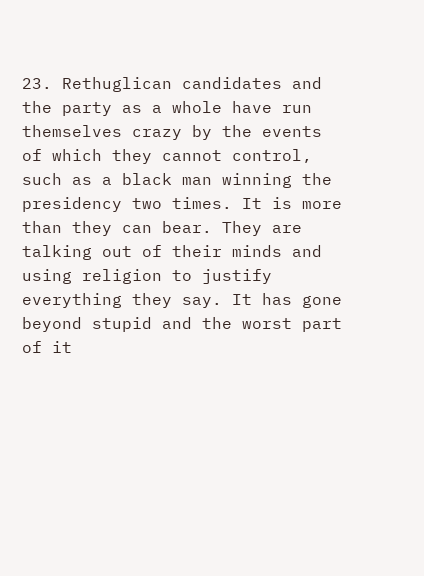23. Rethuglican candidates and the party as a whole have run themselves crazy by the events of which they cannot control, such as a black man winning the presidency two times. It is more than they can bear. They are talking out of their minds and using religion to justify everything they say. It has gone beyond stupid and the worst part of it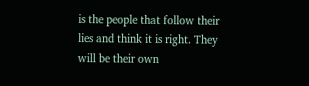is the people that follow their lies and think it is right. They will be their own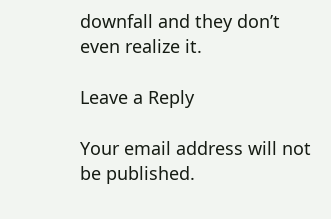downfall and they don’t even realize it.

Leave a Reply

Your email address will not be published.